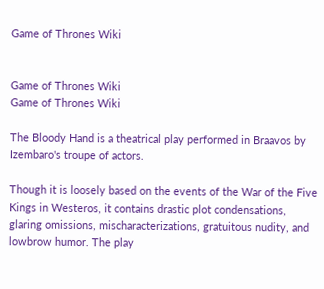Game of Thrones Wiki


Game of Thrones Wiki
Game of Thrones Wiki

The Bloody Hand is a theatrical play performed in Braavos by Izembaro's troupe of actors.

Though it is loosely based on the events of the War of the Five Kings in Westeros, it contains drastic plot condensations, glaring omissions, mischaracterizations, gratuitous nudity, and lowbrow humor. The play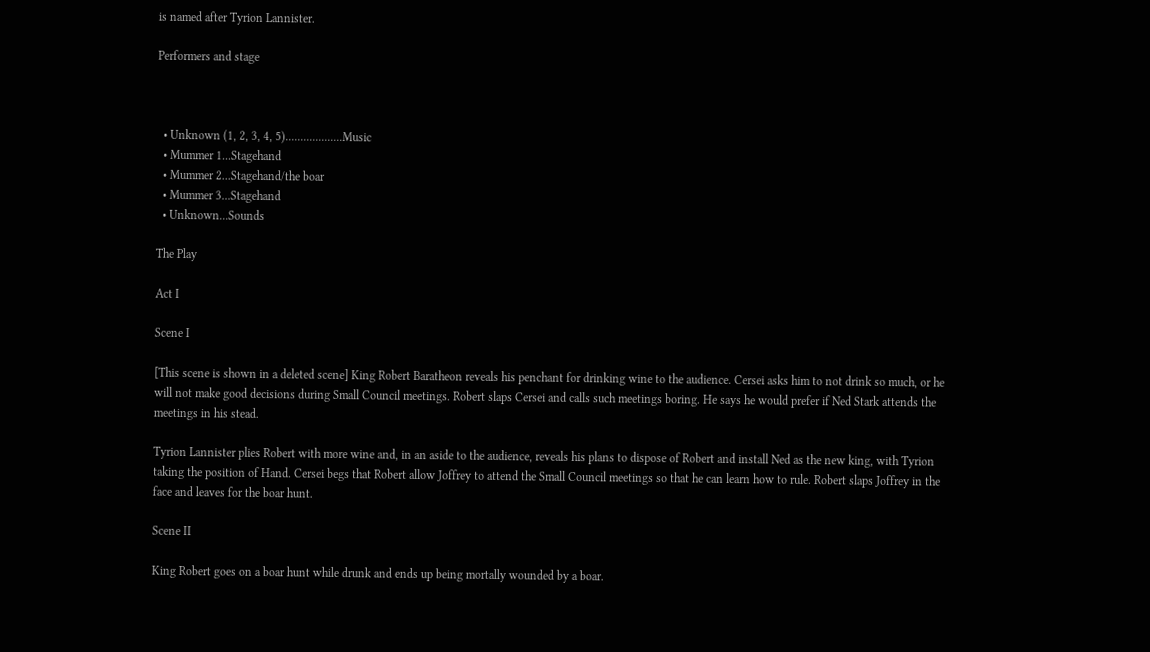is named after Tyrion Lannister.

Performers and stage



  • Unknown (1, 2, 3, 4, 5)...................Music
  • Mummer 1...Stagehand
  • Mummer 2...Stagehand/the boar
  • Mummer 3...Stagehand
  • Unknown...Sounds

The Play

Act I

Scene I

[This scene is shown in a deleted scene] King Robert Baratheon reveals his penchant for drinking wine to the audience. Cersei asks him to not drink so much, or he will not make good decisions during Small Council meetings. Robert slaps Cersei and calls such meetings boring. He says he would prefer if Ned Stark attends the meetings in his stead.

Tyrion Lannister plies Robert with more wine and, in an aside to the audience, reveals his plans to dispose of Robert and install Ned as the new king, with Tyrion taking the position of Hand. Cersei begs that Robert allow Joffrey to attend the Small Council meetings so that he can learn how to rule. Robert slaps Joffrey in the face and leaves for the boar hunt.

Scene II

King Robert goes on a boar hunt while drunk and ends up being mortally wounded by a boar.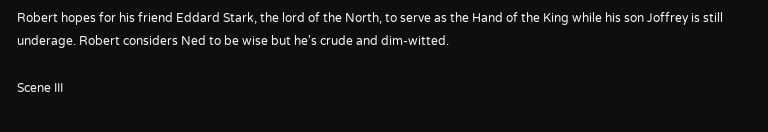Robert hopes for his friend Eddard Stark, the lord of the North, to serve as the Hand of the King while his son Joffrey is still underage. Robert considers Ned to be wise but he's crude and dim-witted.

Scene III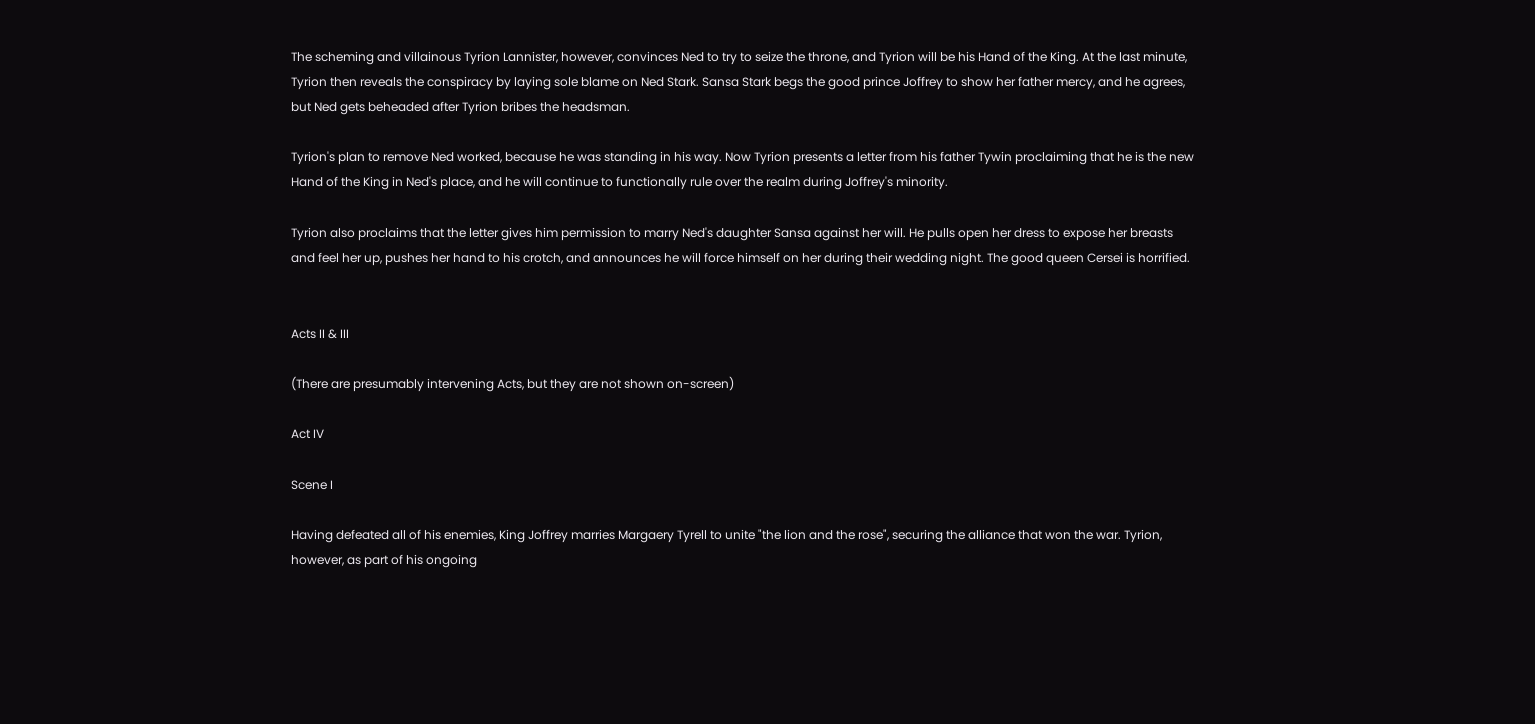The scheming and villainous Tyrion Lannister, however, convinces Ned to try to seize the throne, and Tyrion will be his Hand of the King. At the last minute, Tyrion then reveals the conspiracy by laying sole blame on Ned Stark. Sansa Stark begs the good prince Joffrey to show her father mercy, and he agrees, but Ned gets beheaded after Tyrion bribes the headsman.

Tyrion's plan to remove Ned worked, because he was standing in his way. Now Tyrion presents a letter from his father Tywin proclaiming that he is the new Hand of the King in Ned's place, and he will continue to functionally rule over the realm during Joffrey's minority.

Tyrion also proclaims that the letter gives him permission to marry Ned's daughter Sansa against her will. He pulls open her dress to expose her breasts and feel her up, pushes her hand to his crotch, and announces he will force himself on her during their wedding night. The good queen Cersei is horrified.


Acts II & III

(There are presumably intervening Acts, but they are not shown on-screen)

Act IV

Scene I

Having defeated all of his enemies, King Joffrey marries Margaery Tyrell to unite "the lion and the rose", securing the alliance that won the war. Tyrion, however, as part of his ongoing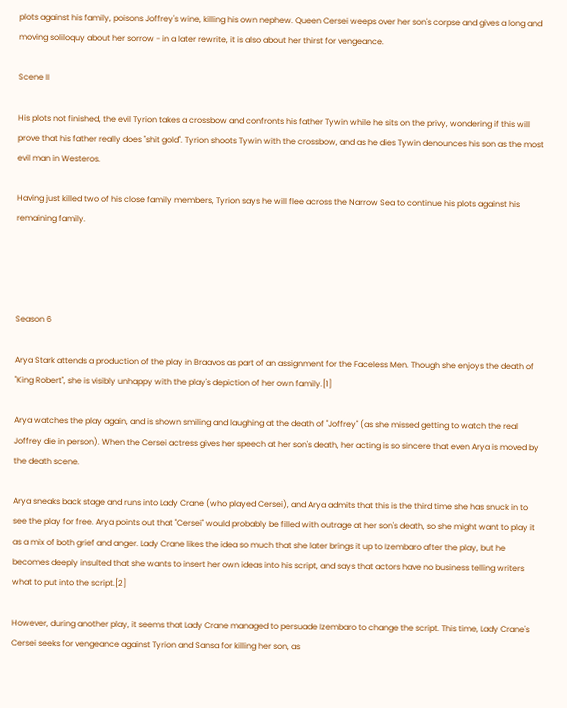plots against his family, poisons Joffrey's wine, killing his own nephew. Queen Cersei weeps over her son's corpse and gives a long and moving soliloquy about her sorrow - in a later rewrite, it is also about her thirst for vengeance.

Scene II

His plots not finished, the evil Tyrion takes a crossbow and confronts his father Tywin while he sits on the privy, wondering if this will prove that his father really does "shit gold". Tyrion shoots Tywin with the crossbow, and as he dies Tywin denounces his son as the most evil man in Westeros.

Having just killed two of his close family members, Tyrion says he will flee across the Narrow Sea to continue his plots against his remaining family.




Season 6

Arya Stark attends a production of the play in Braavos as part of an assignment for the Faceless Men. Though she enjoys the death of "King Robert", she is visibly unhappy with the play's depiction of her own family.[1]

Arya watches the play again, and is shown smiling and laughing at the death of "Joffrey" (as she missed getting to watch the real Joffrey die in person). When the Cersei actress gives her speech at her son's death, her acting is so sincere that even Arya is moved by the death scene.

Arya sneaks back stage and runs into Lady Crane (who played Cersei), and Arya admits that this is the third time she has snuck in to see the play for free. Arya points out that "Cersei" would probably be filled with outrage at her son's death, so she might want to play it as a mix of both grief and anger. Lady Crane likes the idea so much that she later brings it up to Izembaro after the play, but he becomes deeply insulted that she wants to insert her own ideas into his script, and says that actors have no business telling writers what to put into the script.[2]

However, during another play, it seems that Lady Crane managed to persuade Izembaro to change the script. This time, Lady Crane's Cersei seeks for vengeance against Tyrion and Sansa for killing her son, as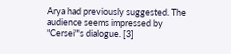Arya had previously suggested. The audience seems impressed by "Cersei"'s dialogue. [3]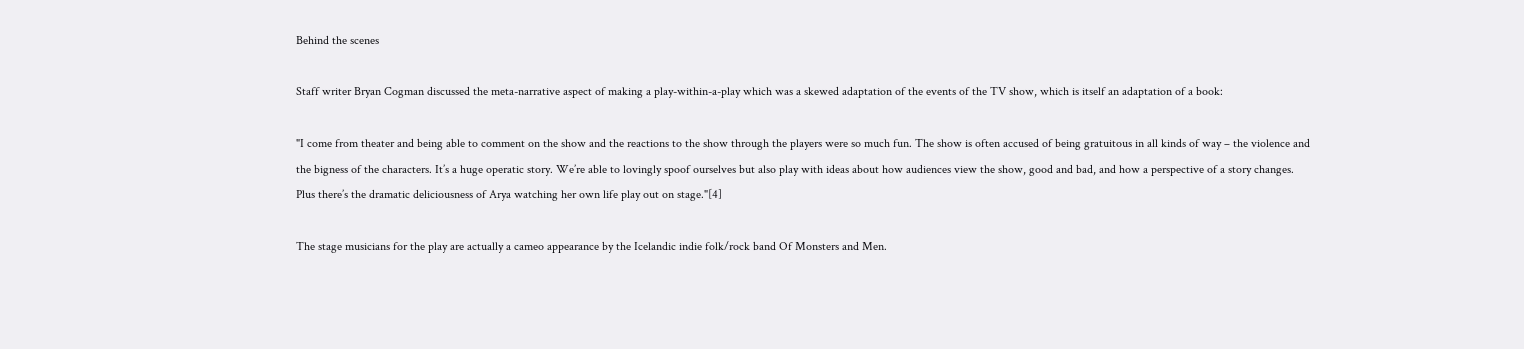Behind the scenes

Staff writer Bryan Cogman discussed the meta-narrative aspect of making a play-within-a-play which was a skewed adaptation of the events of the TV show, which is itself an adaptation of a book:

"I come from theater and being able to comment on the show and the reactions to the show through the players were so much fun. The show is often accused of being gratuitous in all kinds of way – the violence and the bigness of the characters. It’s a huge operatic story. We’re able to lovingly spoof ourselves but also play with ideas about how audiences view the show, good and bad, and how a perspective of a story changes. Plus there’s the dramatic deliciousness of Arya watching her own life play out on stage."[4]

The stage musicians for the play are actually a cameo appearance by the Icelandic indie folk/rock band Of Monsters and Men.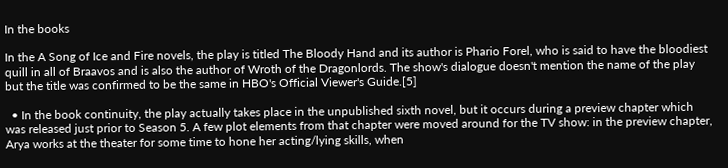In the books

In the A Song of Ice and Fire novels, the play is titled The Bloody Hand and its author is Phario Forel, who is said to have the bloodiest quill in all of Braavos and is also the author of Wroth of the Dragonlords. The show's dialogue doesn't mention the name of the play but the title was confirmed to be the same in HBO's Official Viewer's Guide.[5]

  • In the book continuity, the play actually takes place in the unpublished sixth novel, but it occurs during a preview chapter which was released just prior to Season 5. A few plot elements from that chapter were moved around for the TV show: in the preview chapter, Arya works at the theater for some time to hone her acting/lying skills, when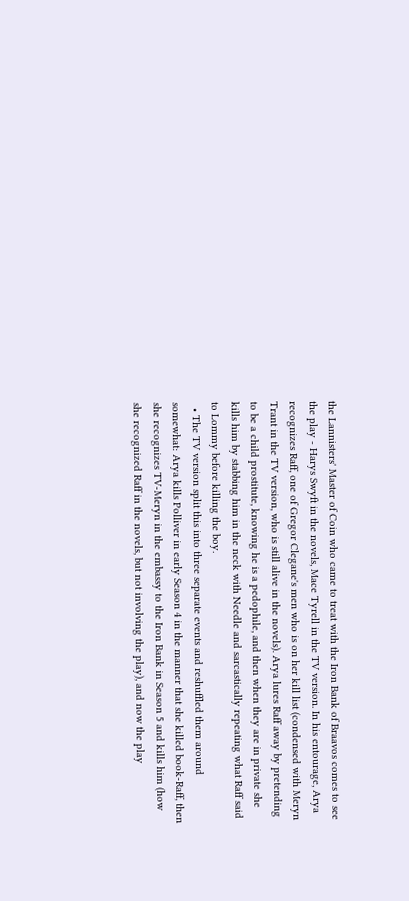the Lannisters' Master of Coin who came to treat with the Iron Bank of Braavos comes to see the play - Harys Swyft in the novels, Mace Tyrell in the TV version. In his entourage, Arya recognizes Raff, one of Gregor Clegane's men who is on her kill list (condensed with Meryn Trant in the TV version, who is still alive in the novels). Arya lures Raff away by pretending to be a child prostitute, knowing he is a pedophile, and then when they are in private she kills him by stabbing him in the neck with Needle and sarcastically repeating what Raff said to Lommy before killing the boy.
  • The TV version split this into three separate events and reshuffled them around somewhat: Arya kills Polliver in early Season 4 in the manner that she killed book-Raff, then she recognizes TV-Meryn in the embassy to the Iron Bank in Season 5 and kills him (how she recognized Raff in the novels, but not involving the play), and now the play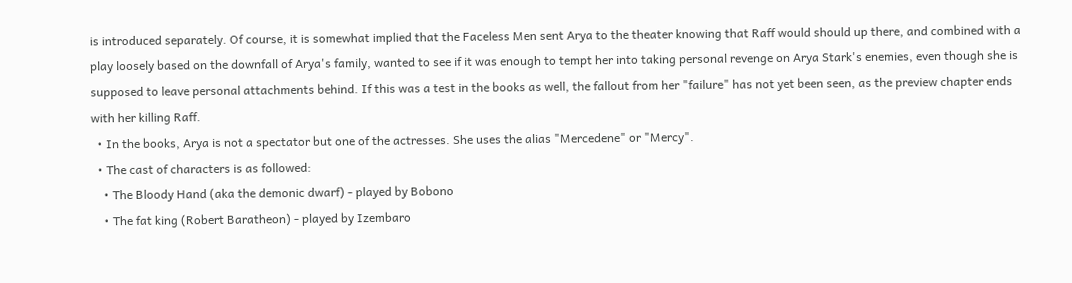is introduced separately. Of course, it is somewhat implied that the Faceless Men sent Arya to the theater knowing that Raff would should up there, and combined with a play loosely based on the downfall of Arya's family, wanted to see if it was enough to tempt her into taking personal revenge on Arya Stark's enemies, even though she is supposed to leave personal attachments behind. If this was a test in the books as well, the fallout from her "failure" has not yet been seen, as the preview chapter ends with her killing Raff.
  • In the books, Arya is not a spectator but one of the actresses. She uses the alias "Mercedene" or "Mercy".
  • The cast of characters is as followed:
    • The Bloody Hand (aka the demonic dwarf) - played by Bobono
    • The fat king (Robert Baratheon) - played by Izembaro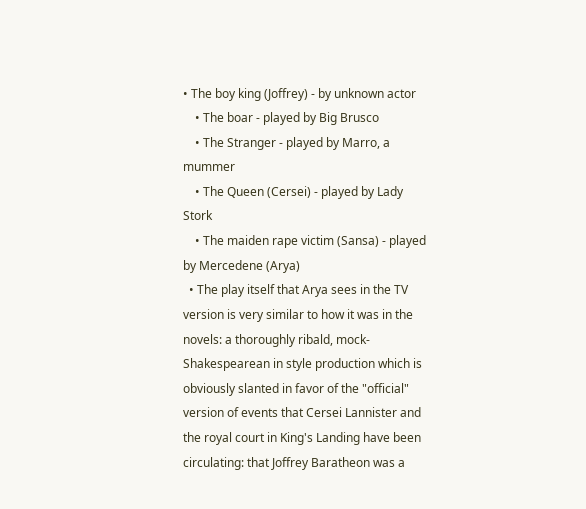• The boy king (Joffrey) - by unknown actor
    • The boar - played by Big Brusco
    • The Stranger - played by Marro, a mummer
    • The Queen (Cersei) - played by Lady Stork
    • The maiden rape victim (Sansa) - played by Mercedene (Arya)
  • The play itself that Arya sees in the TV version is very similar to how it was in the novels: a thoroughly ribald, mock-Shakespearean in style production which is obviously slanted in favor of the "official" version of events that Cersei Lannister and the royal court in King's Landing have been circulating: that Joffrey Baratheon was a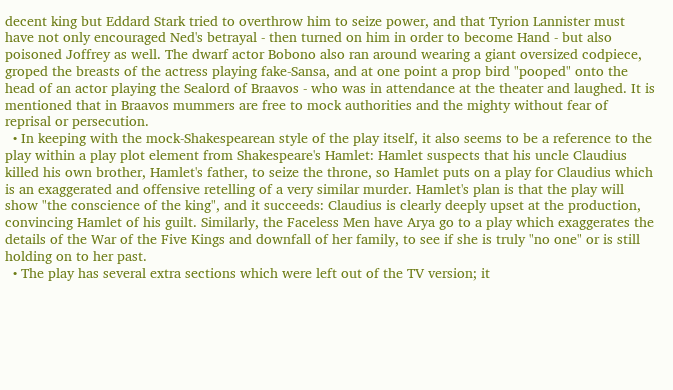decent king but Eddard Stark tried to overthrow him to seize power, and that Tyrion Lannister must have not only encouraged Ned's betrayal - then turned on him in order to become Hand - but also poisoned Joffrey as well. The dwarf actor Bobono also ran around wearing a giant oversized codpiece, groped the breasts of the actress playing fake-Sansa, and at one point a prop bird "pooped" onto the head of an actor playing the Sealord of Braavos - who was in attendance at the theater and laughed. It is mentioned that in Braavos mummers are free to mock authorities and the mighty without fear of reprisal or persecution.
  • In keeping with the mock-Shakespearean style of the play itself, it also seems to be a reference to the play within a play plot element from Shakespeare's Hamlet: Hamlet suspects that his uncle Claudius killed his own brother, Hamlet's father, to seize the throne, so Hamlet puts on a play for Claudius which is an exaggerated and offensive retelling of a very similar murder. Hamlet's plan is that the play will show "the conscience of the king", and it succeeds: Claudius is clearly deeply upset at the production, convincing Hamlet of his guilt. Similarly, the Faceless Men have Arya go to a play which exaggerates the details of the War of the Five Kings and downfall of her family, to see if she is truly "no one" or is still holding on to her past.
  • The play has several extra sections which were left out of the TV version; it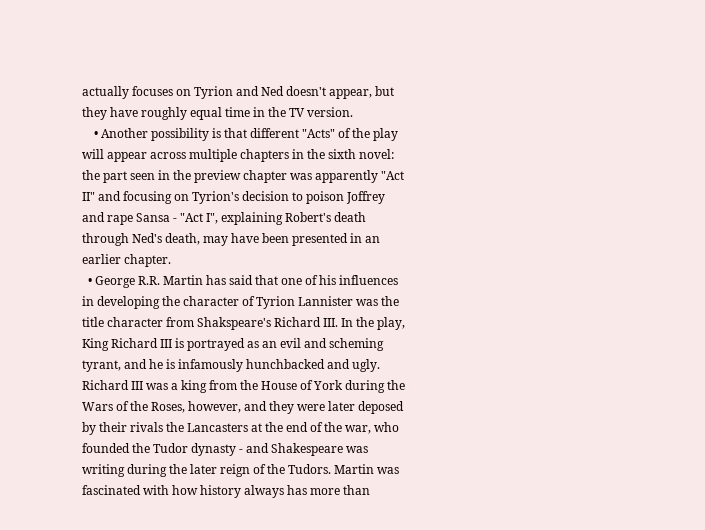actually focuses on Tyrion and Ned doesn't appear, but they have roughly equal time in the TV version.
    • Another possibility is that different "Acts" of the play will appear across multiple chapters in the sixth novel: the part seen in the preview chapter was apparently "Act II" and focusing on Tyrion's decision to poison Joffrey and rape Sansa - "Act I", explaining Robert's death through Ned's death, may have been presented in an earlier chapter.
  • George R.R. Martin has said that one of his influences in developing the character of Tyrion Lannister was the title character from Shakspeare's Richard III. In the play, King Richard III is portrayed as an evil and scheming tyrant, and he is infamously hunchbacked and ugly. Richard III was a king from the House of York during the Wars of the Roses, however, and they were later deposed by their rivals the Lancasters at the end of the war, who founded the Tudor dynasty - and Shakespeare was writing during the later reign of the Tudors. Martin was fascinated with how history always has more than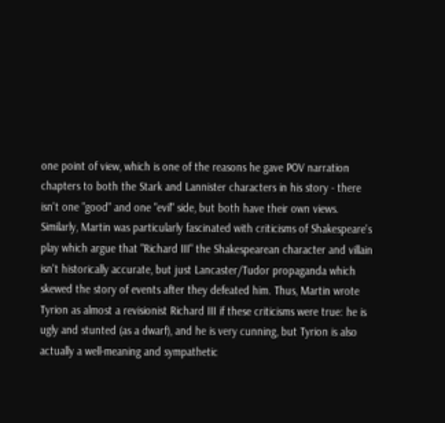one point of view, which is one of the reasons he gave POV narration chapters to both the Stark and Lannister characters in his story - there isn't one "good" and one "evil" side, but both have their own views. Similarly, Martin was particularly fascinated with criticisms of Shakespeare's play which argue that "Richard III" the Shakespearean character and villain isn't historically accurate, but just Lancaster/Tudor propaganda which skewed the story of events after they defeated him. Thus, Martin wrote Tyrion as almost a revisionist Richard III if these criticisms were true: he is ugly and stunted (as a dwarf), and he is very cunning, but Tyrion is also actually a well-meaning and sympathetic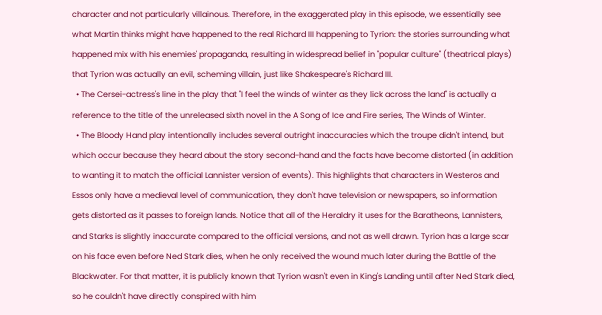character and not particularly villainous. Therefore, in the exaggerated play in this episode, we essentially see what Martin thinks might have happened to the real Richard III happening to Tyrion: the stories surrounding what happened mix with his enemies' propaganda, resulting in widespread belief in "popular culture" (theatrical plays) that Tyrion was actually an evil, scheming villain, just like Shakespeare's Richard III.
  • The Cersei-actress's line in the play that "I feel the winds of winter as they lick across the land" is actually a reference to the title of the unreleased sixth novel in the A Song of Ice and Fire series, The Winds of Winter.
  • The Bloody Hand play intentionally includes several outright inaccuracies which the troupe didn't intend, but which occur because they heard about the story second-hand and the facts have become distorted (in addition to wanting it to match the official Lannister version of events). This highlights that characters in Westeros and Essos only have a medieval level of communication, they don't have television or newspapers, so information gets distorted as it passes to foreign lands. Notice that all of the Heraldry it uses for the Baratheons, Lannisters, and Starks is slightly inaccurate compared to the official versions, and not as well drawn. Tyrion has a large scar on his face even before Ned Stark dies, when he only received the wound much later during the Battle of the Blackwater. For that matter, it is publicly known that Tyrion wasn't even in King's Landing until after Ned Stark died, so he couldn't have directly conspired with him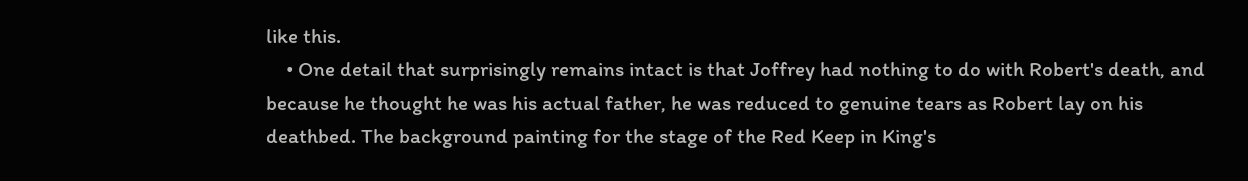like this.
    • One detail that surprisingly remains intact is that Joffrey had nothing to do with Robert's death, and because he thought he was his actual father, he was reduced to genuine tears as Robert lay on his deathbed. The background painting for the stage of the Red Keep in King's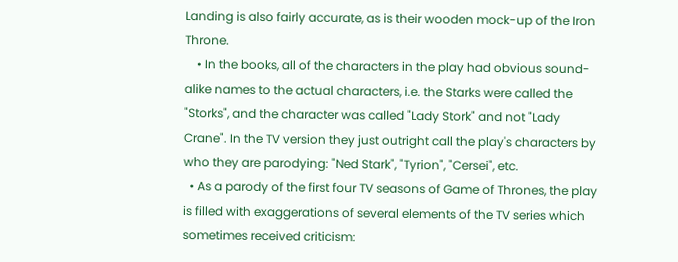Landing is also fairly accurate, as is their wooden mock-up of the Iron Throne.
    • In the books, all of the characters in the play had obvious sound-alike names to the actual characters, i.e. the Starks were called the "Storks", and the character was called "Lady Stork" and not "Lady Crane". In the TV version they just outright call the play's characters by who they are parodying: "Ned Stark", "Tyrion", "Cersei", etc.
  • As a parody of the first four TV seasons of Game of Thrones, the play is filled with exaggerations of several elements of the TV series which sometimes received criticism: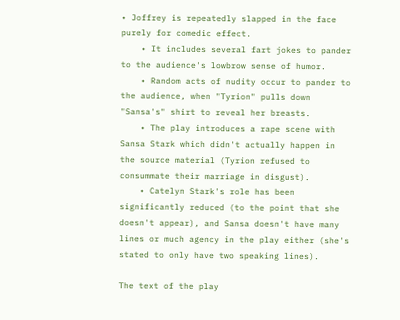• Joffrey is repeatedly slapped in the face purely for comedic effect.
    • It includes several fart jokes to pander to the audience's lowbrow sense of humor.
    • Random acts of nudity occur to pander to the audience, when "Tyrion" pulls down "Sansa's" shirt to reveal her breasts.
    • The play introduces a rape scene with Sansa Stark which didn't actually happen in the source material (Tyrion refused to consummate their marriage in disgust).
    • Catelyn Stark's role has been significantly reduced (to the point that she doesn't appear), and Sansa doesn't have many lines or much agency in the play either (she's stated to only have two speaking lines).

The text of the play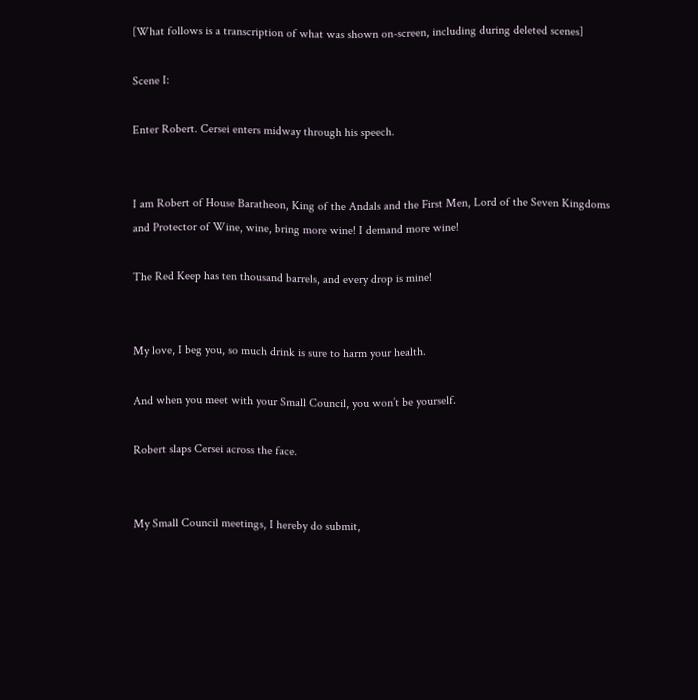[What follows is a transcription of what was shown on-screen, including during deleted scenes]

Scene I:

Enter Robert. Cersei enters midway through his speech.


I am Robert of House Baratheon, King of the Andals and the First Men, Lord of the Seven Kingdoms and Protector of Wine, wine, bring more wine! I demand more wine!

The Red Keep has ten thousand barrels, and every drop is mine!


My love, I beg you, so much drink is sure to harm your health.

And when you meet with your Small Council, you won’t be yourself.

Robert slaps Cersei across the face.


My Small Council meetings, I hereby do submit,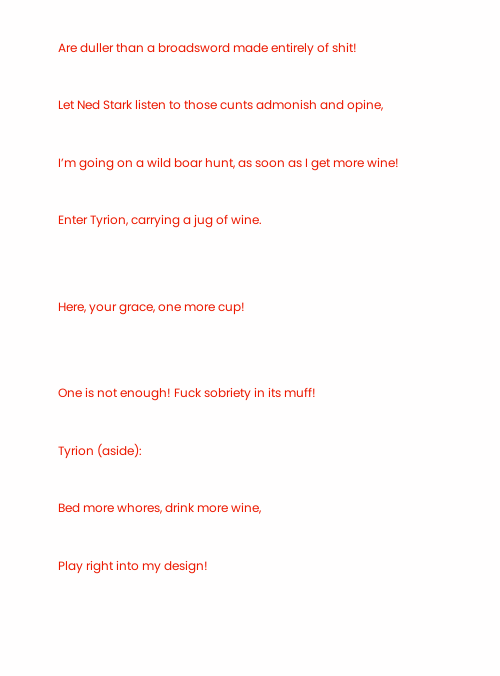Are duller than a broadsword made entirely of shit!

Let Ned Stark listen to those cunts admonish and opine,

I’m going on a wild boar hunt, as soon as I get more wine!

Enter Tyrion, carrying a jug of wine.


Here, your grace, one more cup!


One is not enough! Fuck sobriety in its muff!

Tyrion (aside):

Bed more whores, drink more wine,

Play right into my design!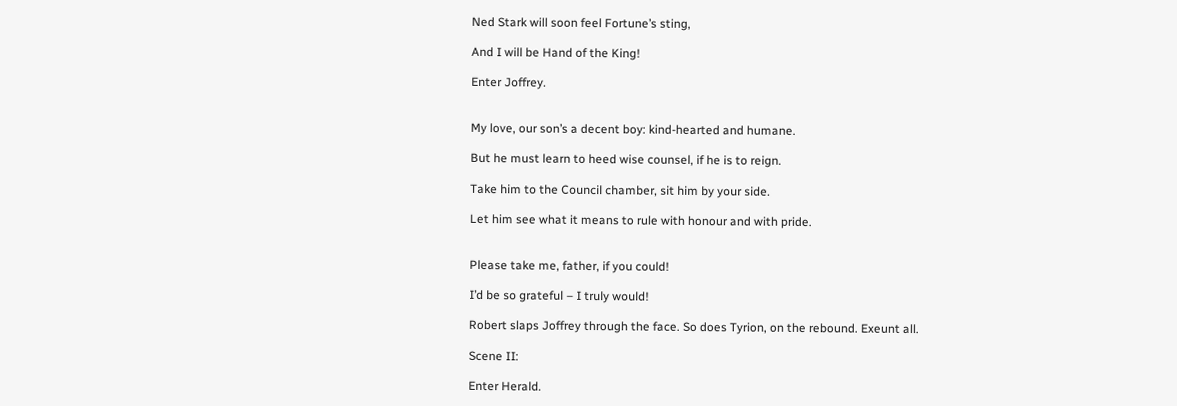Ned Stark will soon feel Fortune’s sting,

And I will be Hand of the King!

Enter Joffrey.


My love, our son’s a decent boy: kind-hearted and humane.

But he must learn to heed wise counsel, if he is to reign.

Take him to the Council chamber, sit him by your side.

Let him see what it means to rule with honour and with pride.


Please take me, father, if you could!

I’d be so grateful – I truly would!

Robert slaps Joffrey through the face. So does Tyrion, on the rebound. Exeunt all.

Scene II:

Enter Herald.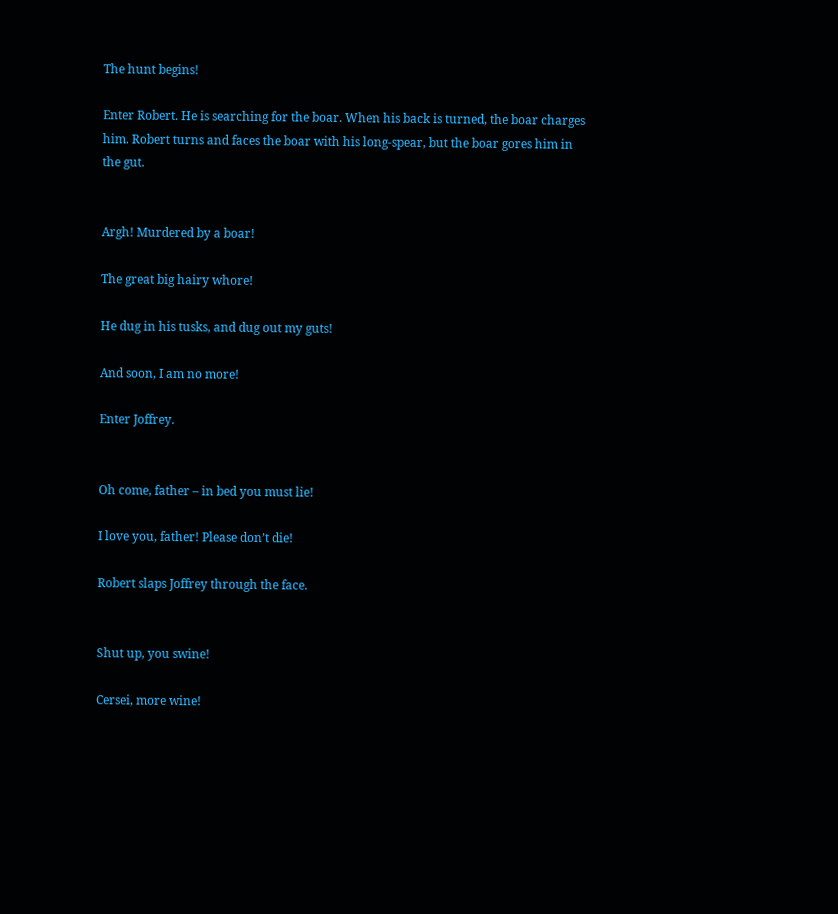The hunt begins!

Enter Robert. He is searching for the boar. When his back is turned, the boar charges him. Robert turns and faces the boar with his long-spear, but the boar gores him in the gut.


Argh! Murdered by a boar!

The great big hairy whore!

He dug in his tusks, and dug out my guts!

And soon, I am no more!

Enter Joffrey.


Oh come, father – in bed you must lie!

I love you, father! Please don’t die!

Robert slaps Joffrey through the face.


Shut up, you swine!

Cersei, more wine!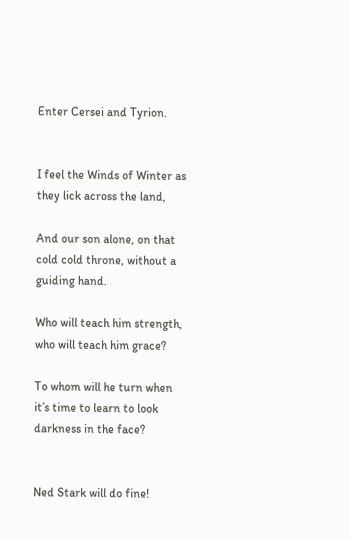Enter Cersei and Tyrion.


I feel the Winds of Winter as they lick across the land,

And our son alone, on that cold cold throne, without a guiding hand.

Who will teach him strength, who will teach him grace?

To whom will he turn when it’s time to learn to look darkness in the face?


Ned Stark will do fine!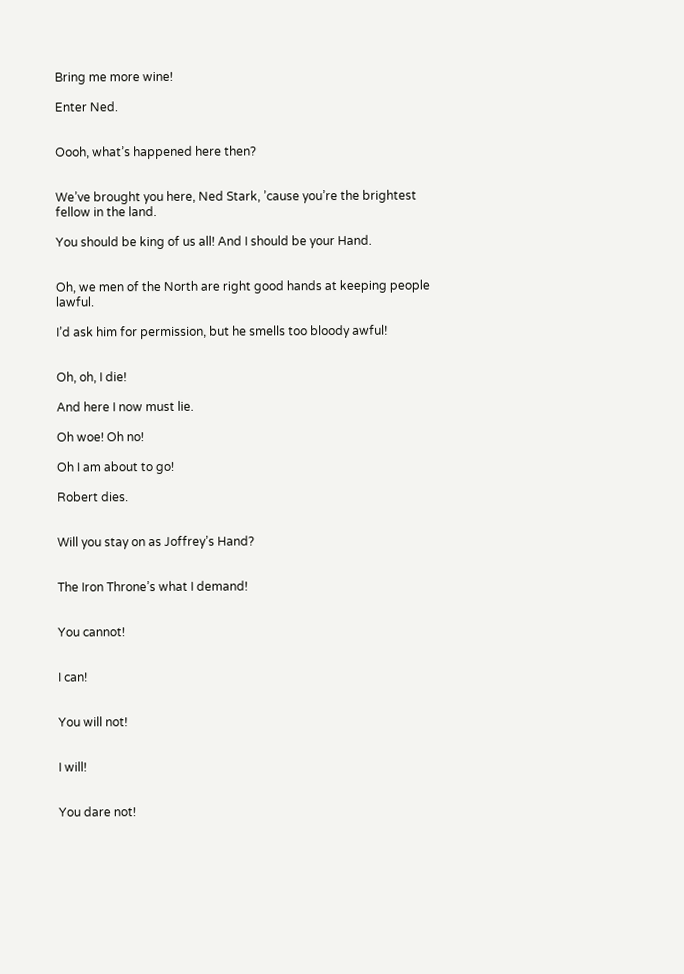Bring me more wine!

Enter Ned.


Oooh, what’s happened here then?


We’ve brought you here, Ned Stark, ’cause you’re the brightest fellow in the land.

You should be king of us all! And I should be your Hand.


Oh, we men of the North are right good hands at keeping people lawful.

I’d ask him for permission, but he smells too bloody awful!


Oh, oh, I die!

And here I now must lie.

Oh woe! Oh no!

Oh I am about to go!

Robert dies.


Will you stay on as Joffrey’s Hand?


The Iron Throne’s what I demand!


You cannot!


I can!


You will not!


I will!


You dare not!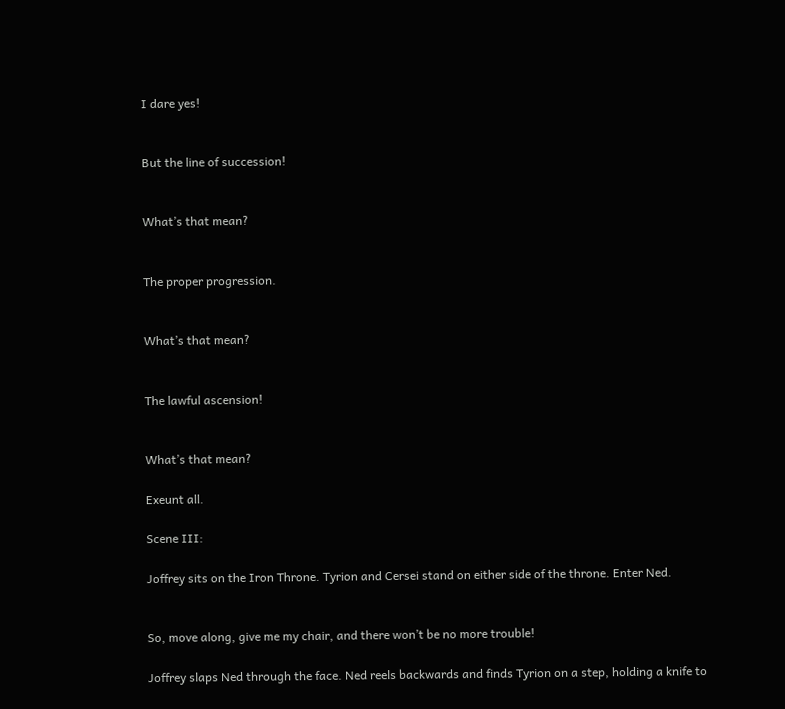I dare yes!


But the line of succession!


What’s that mean?


The proper progression.


What’s that mean?


The lawful ascension!


What’s that mean?

Exeunt all.

Scene III:

Joffrey sits on the Iron Throne. Tyrion and Cersei stand on either side of the throne. Enter Ned.


So, move along, give me my chair, and there won’t be no more trouble!

Joffrey slaps Ned through the face. Ned reels backwards and finds Tyrion on a step, holding a knife to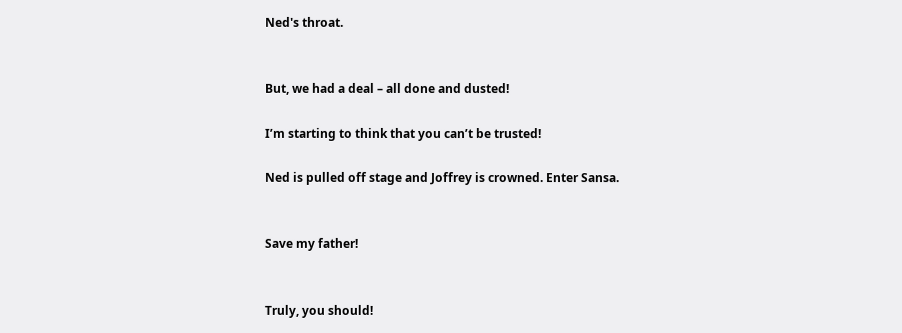Ned's throat.


But, we had a deal – all done and dusted!

I’m starting to think that you can’t be trusted!

Ned is pulled off stage and Joffrey is crowned. Enter Sansa.


Save my father!


Truly, you should!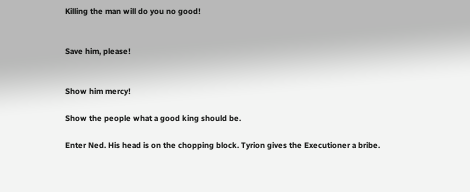Killing the man will do you no good!


Save him, please!


Show him mercy!

Show the people what a good king should be.

Enter Ned. His head is on the chopping block. Tyrion gives the Executioner a bribe.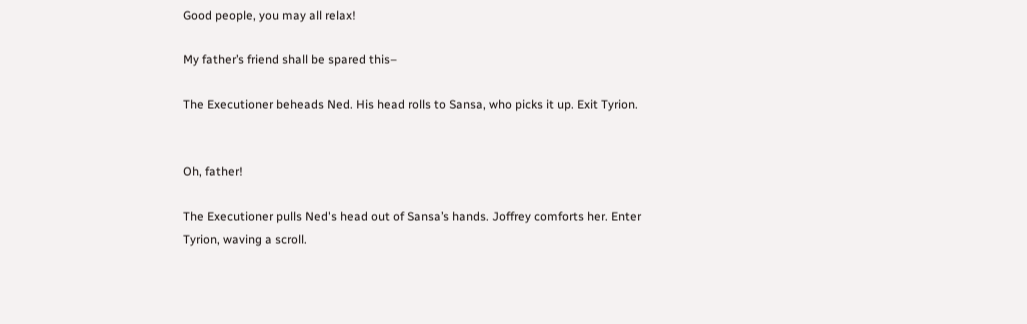Good people, you may all relax!

My father’s friend shall be spared this–

The Executioner beheads Ned. His head rolls to Sansa, who picks it up. Exit Tyrion.


Oh, father!

The Executioner pulls Ned's head out of Sansa’s hands. Joffrey comforts her. Enter Tyrion, waving a scroll.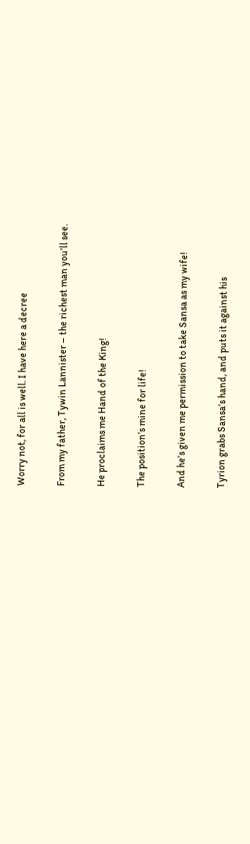Worry not, for all is well. I have here a decree

From my father, Tywin Lannister – the richest man you’ll see.

He proclaims me Hand of the King!

The position’s mine for life!

And he’s given me permission to take Sansa as my wife!

Tyrion grabs Sansa’s hand, and puts it against his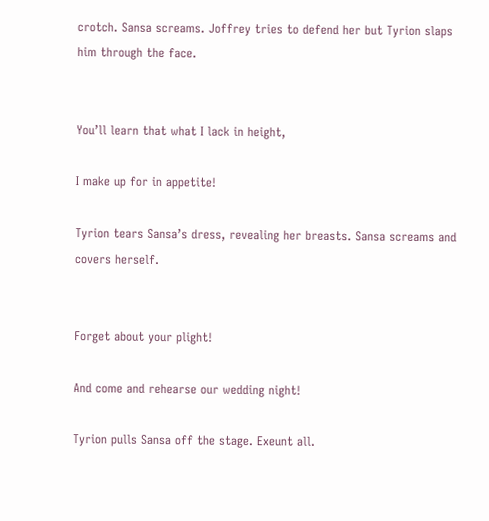crotch. Sansa screams. Joffrey tries to defend her but Tyrion slaps him through the face.


You’ll learn that what I lack in height,

I make up for in appetite!

Tyrion tears Sansa’s dress, revealing her breasts. Sansa screams and covers herself.


Forget about your plight!

And come and rehearse our wedding night!

Tyrion pulls Sansa off the stage. Exeunt all.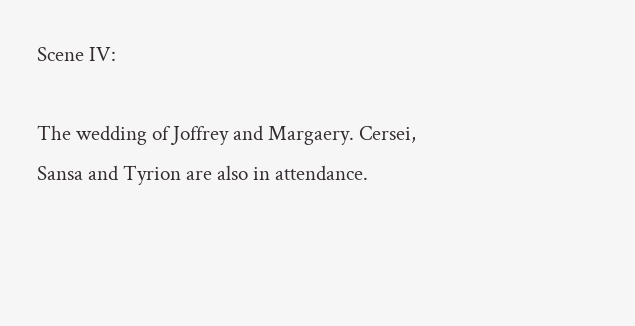Scene IV:

The wedding of Joffrey and Margaery. Cersei, Sansa and Tyrion are also in attendance.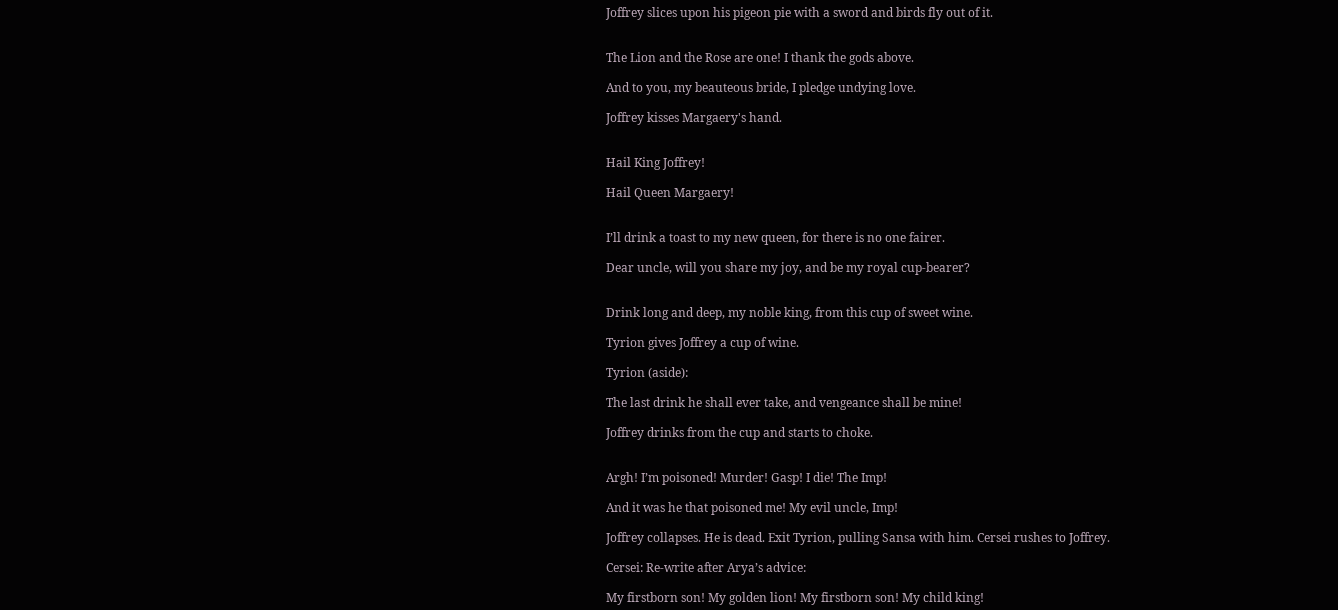Joffrey slices upon his pigeon pie with a sword and birds fly out of it.


The Lion and the Rose are one! I thank the gods above.

And to you, my beauteous bride, I pledge undying love.

Joffrey kisses Margaery's hand.


Hail King Joffrey!

Hail Queen Margaery!


I’ll drink a toast to my new queen, for there is no one fairer.

Dear uncle, will you share my joy, and be my royal cup-bearer?


Drink long and deep, my noble king, from this cup of sweet wine.

Tyrion gives Joffrey a cup of wine.

Tyrion (aside):

The last drink he shall ever take, and vengeance shall be mine!

Joffrey drinks from the cup and starts to choke.


Argh! I’m poisoned! Murder! Gasp! I die! The Imp!

And it was he that poisoned me! My evil uncle, Imp!

Joffrey collapses. He is dead. Exit Tyrion, pulling Sansa with him. Cersei rushes to Joffrey.

Cersei: Re-write after Arya’s advice:

My firstborn son! My golden lion! My firstborn son! My child king!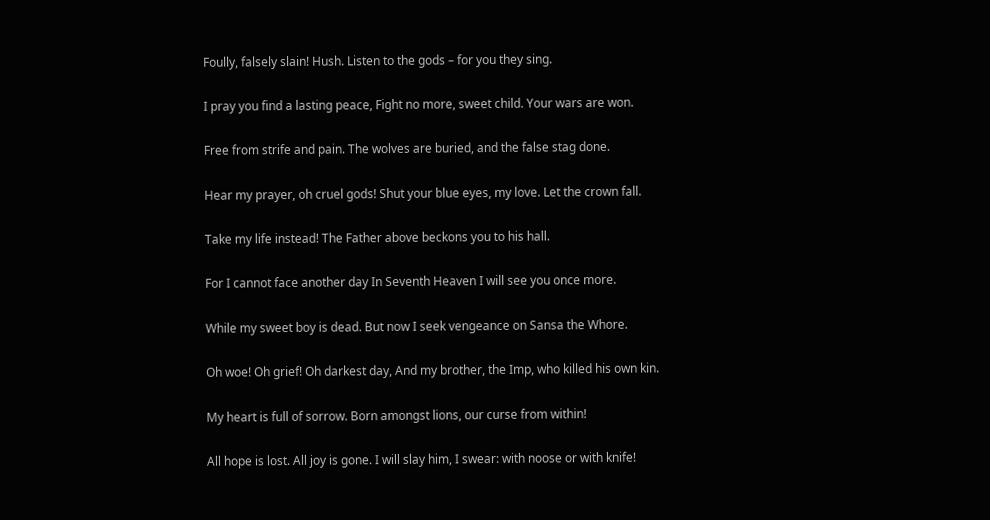Foully, falsely slain! Hush. Listen to the gods – for you they sing.

I pray you find a lasting peace, Fight no more, sweet child. Your wars are won.

Free from strife and pain. The wolves are buried, and the false stag done.

Hear my prayer, oh cruel gods! Shut your blue eyes, my love. Let the crown fall.

Take my life instead! The Father above beckons you to his hall.

For I cannot face another day In Seventh Heaven I will see you once more.

While my sweet boy is dead. But now I seek vengeance on Sansa the Whore.

Oh woe! Oh grief! Oh darkest day, And my brother, the Imp, who killed his own kin.

My heart is full of sorrow. Born amongst lions, our curse from within!

All hope is lost. All joy is gone. I will slay him, I swear: with noose or with knife!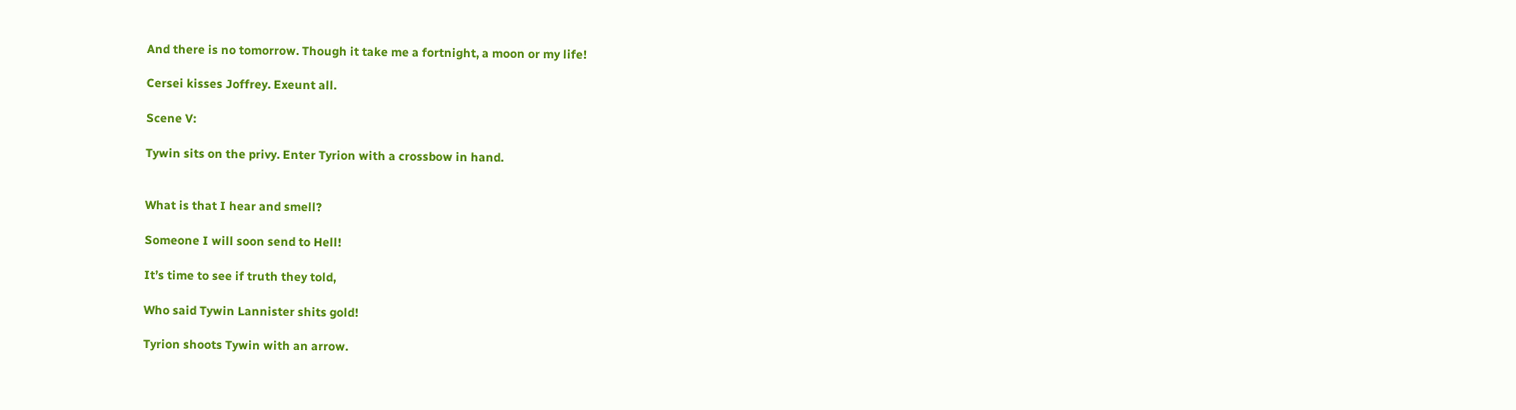And there is no tomorrow. Though it take me a fortnight, a moon or my life!

Cersei kisses Joffrey. Exeunt all.

Scene V:

Tywin sits on the privy. Enter Tyrion with a crossbow in hand.


What is that I hear and smell?

Someone I will soon send to Hell!

It’s time to see if truth they told,

Who said Tywin Lannister shits gold!

Tyrion shoots Tywin with an arrow.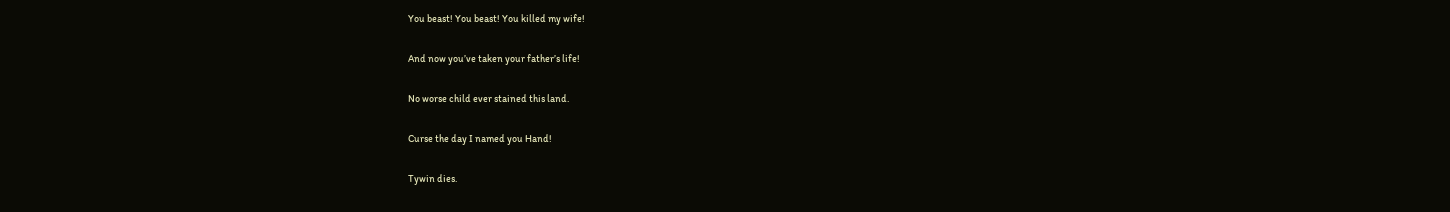You beast! You beast! You killed my wife!

And now you’ve taken your father’s life!

No worse child ever stained this land.

Curse the day I named you Hand!

Tywin dies.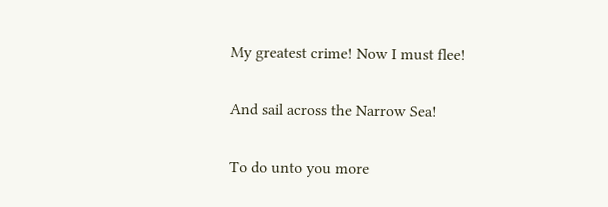My greatest crime! Now I must flee!

And sail across the Narrow Sea!

To do unto you more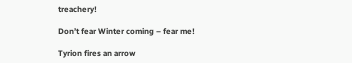treachery!

Don’t fear Winter coming – fear me!

Tyrion fires an arrow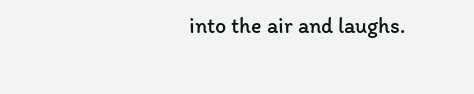into the air and laughs.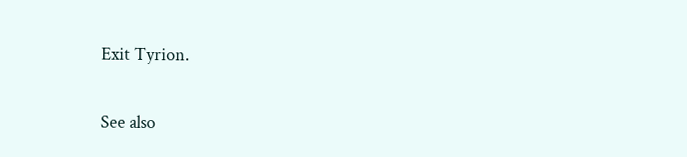Exit Tyrion.

See also